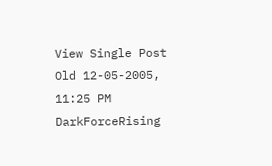View Single Post
Old 12-05-2005, 11:25 PM
DarkForceRising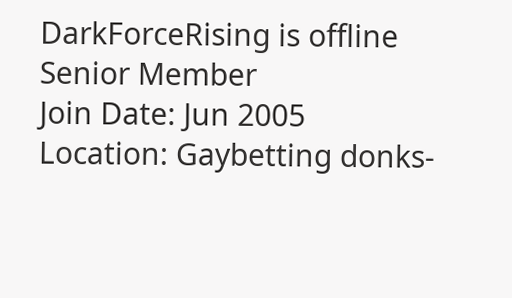DarkForceRising is offline
Senior Member
Join Date: Jun 2005
Location: Gaybetting donks-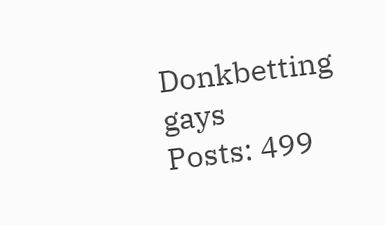Donkbetting gays
Posts: 499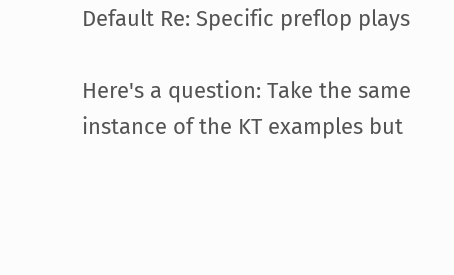Default Re: Specific preflop plays

Here's a question: Take the same instance of the KT examples but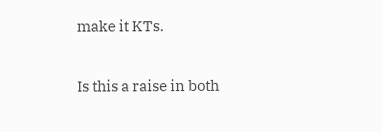make it KTs.

Is this a raise in both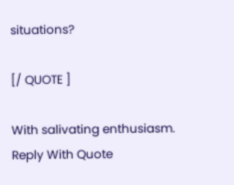situations?

[/ QUOTE ]

With salivating enthusiasm.
Reply With Quote